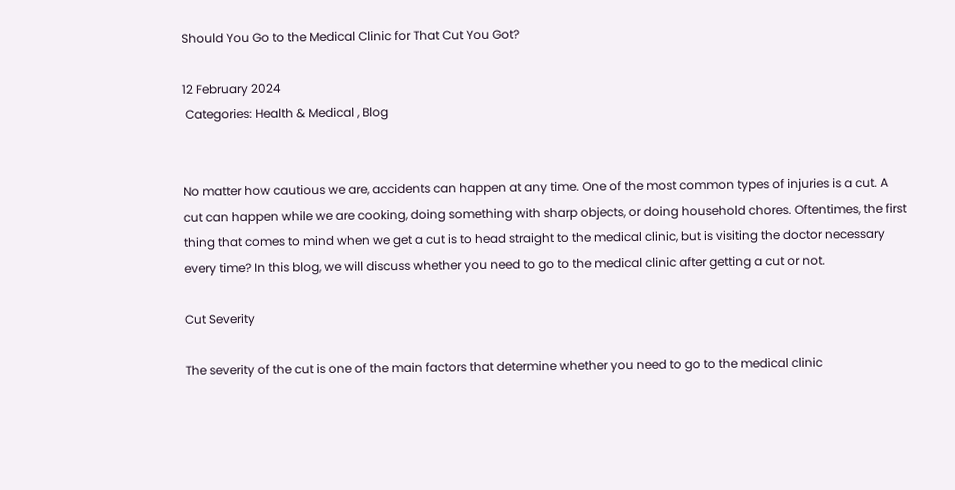Should You Go to the Medical Clinic for That Cut You Got?

12 February 2024
 Categories: Health & Medical , Blog


No matter how cautious we are, accidents can happen at any time. One of the most common types of injuries is a cut. A cut can happen while we are cooking, doing something with sharp objects, or doing household chores. Oftentimes, the first thing that comes to mind when we get a cut is to head straight to the medical clinic, but is visiting the doctor necessary every time? In this blog, we will discuss whether you need to go to the medical clinic after getting a cut or not.

Cut Severity

The severity of the cut is one of the main factors that determine whether you need to go to the medical clinic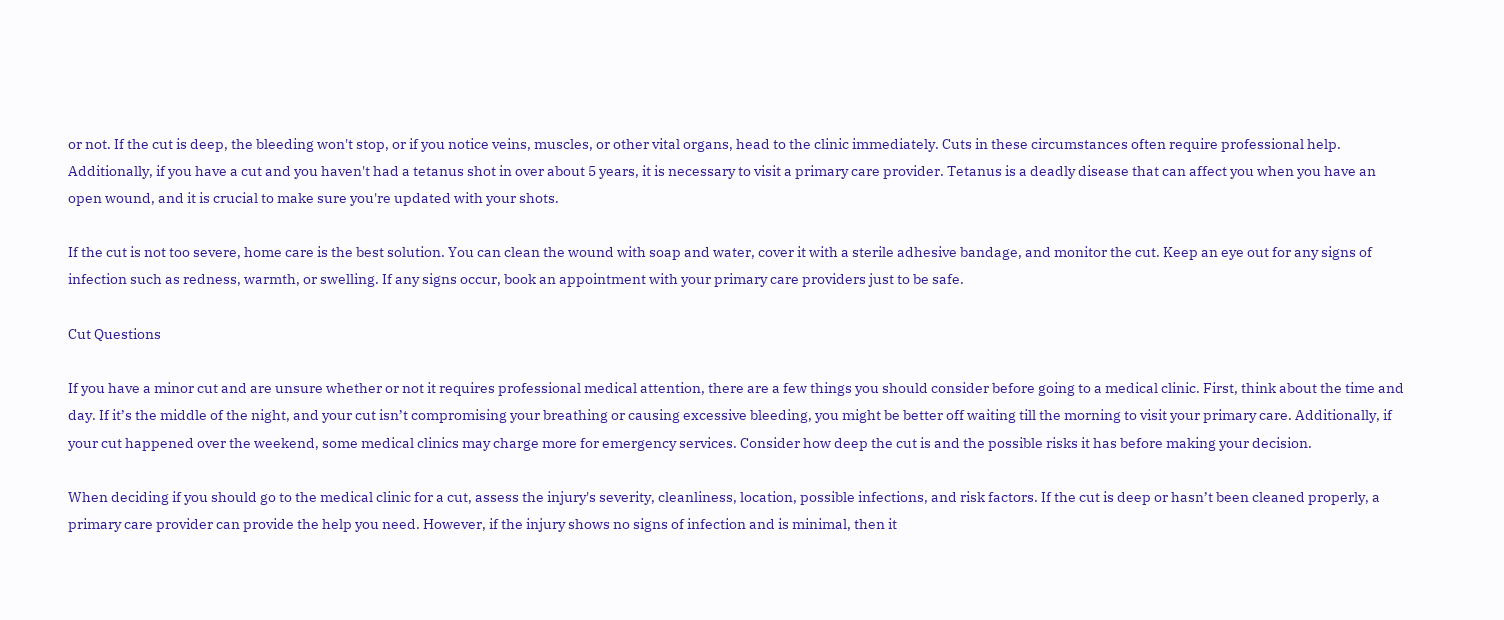or not. If the cut is deep, the bleeding won't stop, or if you notice veins, muscles, or other vital organs, head to the clinic immediately. Cuts in these circumstances often require professional help. Additionally, if you have a cut and you haven't had a tetanus shot in over about 5 years, it is necessary to visit a primary care provider. Tetanus is a deadly disease that can affect you when you have an open wound, and it is crucial to make sure you're updated with your shots.

If the cut is not too severe, home care is the best solution. You can clean the wound with soap and water, cover it with a sterile adhesive bandage, and monitor the cut. Keep an eye out for any signs of infection such as redness, warmth, or swelling. If any signs occur, book an appointment with your primary care providers just to be safe.

Cut Questions

If you have a minor cut and are unsure whether or not it requires professional medical attention, there are a few things you should consider before going to a medical clinic. First, think about the time and day. If it’s the middle of the night, and your cut isn’t compromising your breathing or causing excessive bleeding, you might be better off waiting till the morning to visit your primary care. Additionally, if your cut happened over the weekend, some medical clinics may charge more for emergency services. Consider how deep the cut is and the possible risks it has before making your decision.

When deciding if you should go to the medical clinic for a cut, assess the injury's severity, cleanliness, location, possible infections, and risk factors. If the cut is deep or hasn’t been cleaned properly, a primary care provider can provide the help you need. However, if the injury shows no signs of infection and is minimal, then it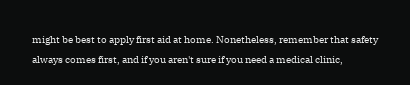might be best to apply first aid at home. Nonetheless, remember that safety always comes first, and if you aren't sure if you need a medical clinic,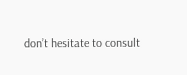don’t hesitate to consult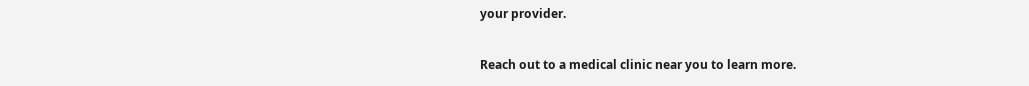your provider.

Reach out to a medical clinic near you to learn more.